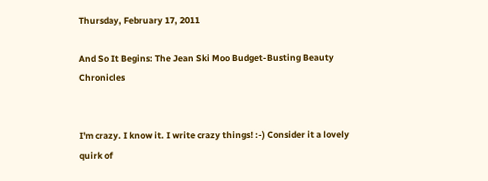Thursday, February 17, 2011

And So It Begins: The Jean Ski Moo Budget-Busting Beauty Chronicles


I'm crazy. I know it. I write crazy things! :-) Consider it a lovely quirk of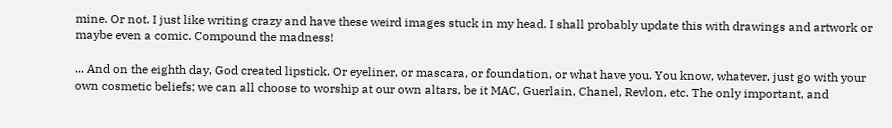mine. Or not. I just like writing crazy and have these weird images stuck in my head. I shall probably update this with drawings and artwork or maybe even a comic. Compound the madness!

... And on the eighth day, God created lipstick. Or eyeliner, or mascara, or foundation, or what have you. You know, whatever, just go with your own cosmetic beliefs; we can all choose to worship at our own altars, be it MAC, Guerlain, Chanel, Revlon, etc. The only important, and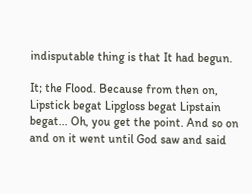indisputable thing is that It had begun.

It; the Flood. Because from then on, Lipstick begat Lipgloss begat Lipstain begat... Oh, you get the point. And so on and on it went until God saw and said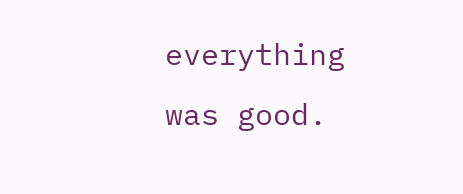everything was good.